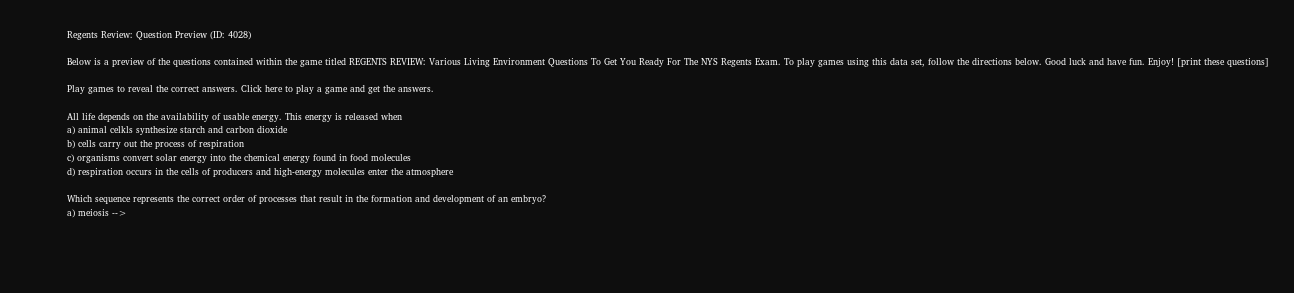Regents Review: Question Preview (ID: 4028)

Below is a preview of the questions contained within the game titled REGENTS REVIEW: Various Living Environment Questions To Get You Ready For The NYS Regents Exam. To play games using this data set, follow the directions below. Good luck and have fun. Enjoy! [print these questions]

Play games to reveal the correct answers. Click here to play a game and get the answers.

All life depends on the availability of usable energy. This energy is released when
a) animal celkls synthesize starch and carbon dioxide
b) cells carry out the process of respiration
c) organisms convert solar energy into the chemical energy found in food molecules
d) respiration occurs in the cells of producers and high-energy molecules enter the atmosphere

Which sequence represents the correct order of processes that result in the formation and development of an embryo?
a) meiosis -->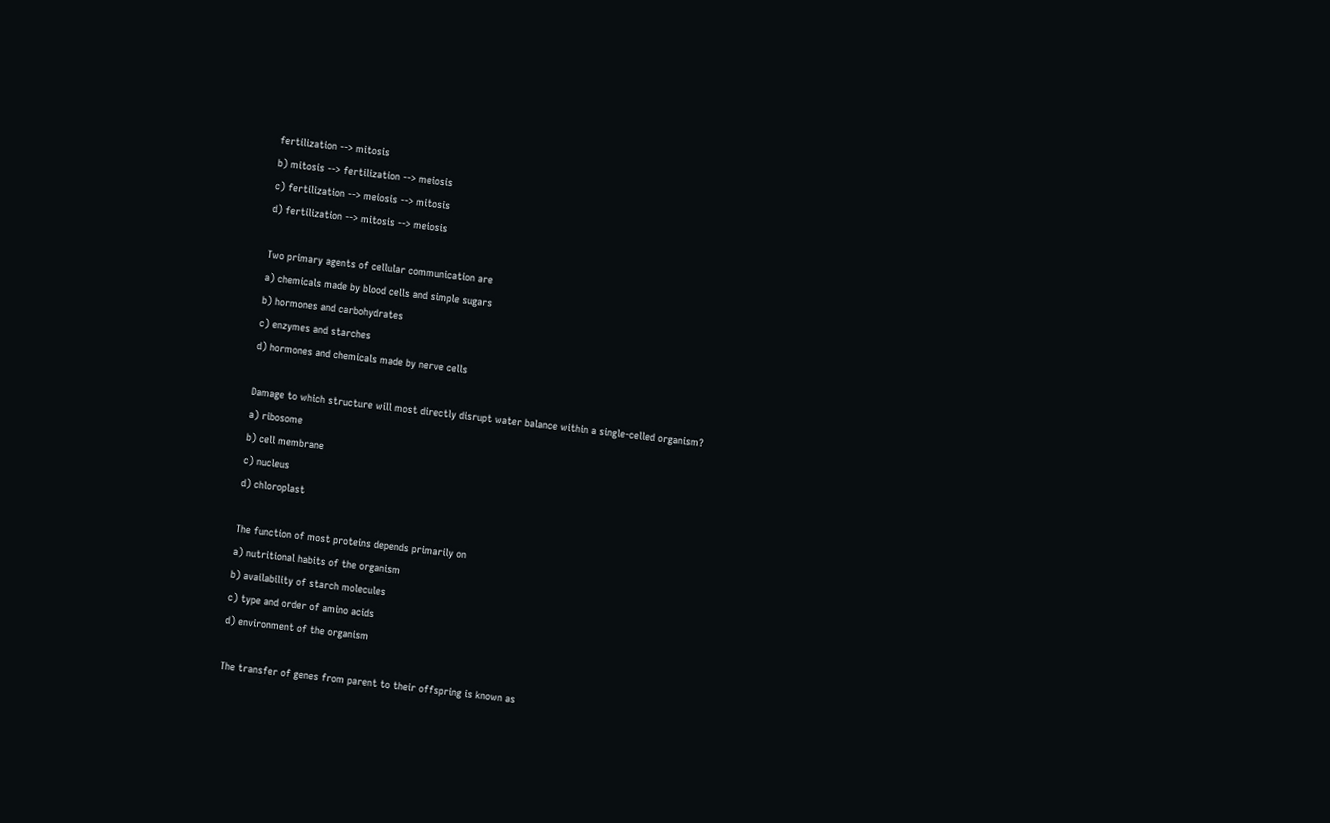fertilization --> mitosis
b) mitosis --> fertilization --> meiosis
c) fertilization --> meiosis --> mitosis
d) fertilization --> mitosis --> meiosis

Two primary agents of cellular communication are
a) chemicals made by blood cells and simple sugars
b) hormones and carbohydrates
c) enzymes and starches
d) hormones and chemicals made by nerve cells

Damage to which structure will most directly disrupt water balance within a single-celled organism?
a) ribosome
b) cell membrane
c) nucleus
d) chloroplast

The function of most proteins depends primarily on
a) nutritional habits of the organism
b) availability of starch molecules
c) type and order of amino acids
d) environment of the organism

The transfer of genes from parent to their offspring is known as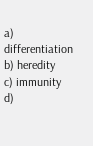a) differentiation
b) heredity
c) immunity
d)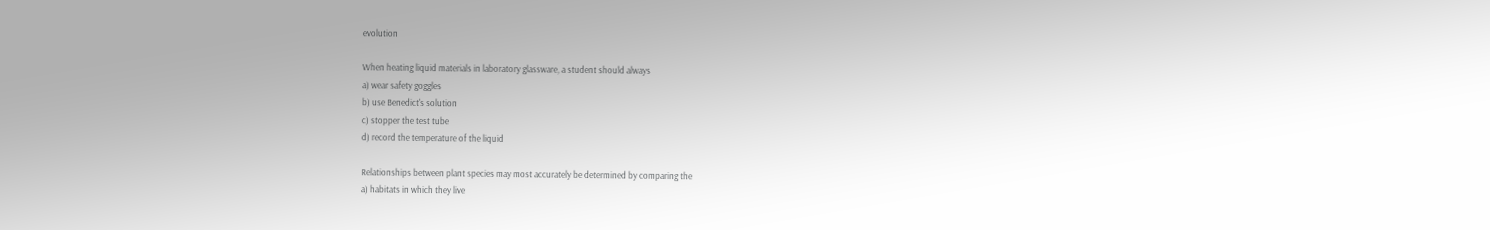evolution

When heating liquid materials in laboratory glassware, a student should always
a) wear safety goggles
b) use Benedict's solution
c) stopper the test tube
d) record the temperature of the liquid

Relationships between plant species may most accurately be determined by comparing the
a) habitats in which they live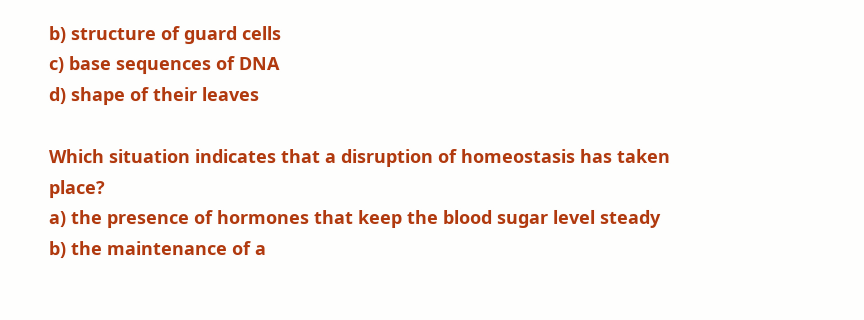b) structure of guard cells
c) base sequences of DNA
d) shape of their leaves

Which situation indicates that a disruption of homeostasis has taken place?
a) the presence of hormones that keep the blood sugar level steady
b) the maintenance of a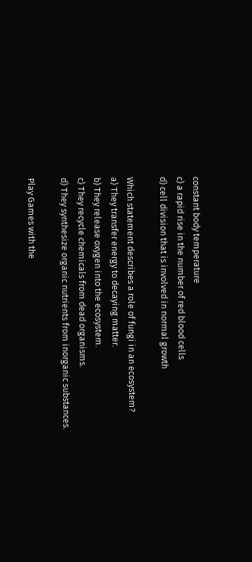constant body temperature
c) a rapid rise in the number of red blood cells
d) cell division that is involved in normal growth

Which statement describes a role of fungi in an ecosystem?
a) They transfer energy to decaying matter.
b) They release oxygen into the ecosystem.
c) They recycle chemicals from dead organisms.
d) They synthesize organic nutrients from inorganic substances.

Play Games with the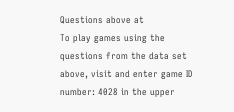Questions above at
To play games using the questions from the data set above, visit and enter game ID number: 4028 in the upper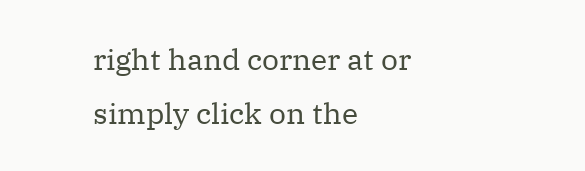right hand corner at or simply click on the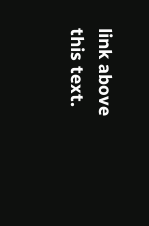link above this text.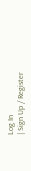Log In
| Sign Up / Register